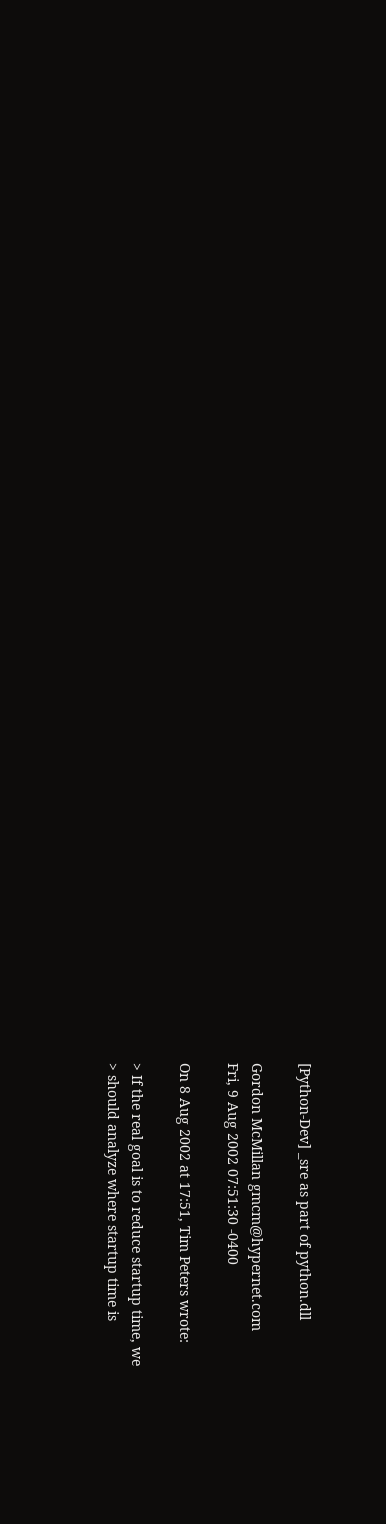[Python-Dev] _sre as part of python.dll

Gordon McMillan gmcm@hypernet.com
Fri, 9 Aug 2002 07:51:30 -0400

On 8 Aug 2002 at 17:51, Tim Peters wrote:

> If the real goal is to reduce startup time, we
> should analyze where startup time is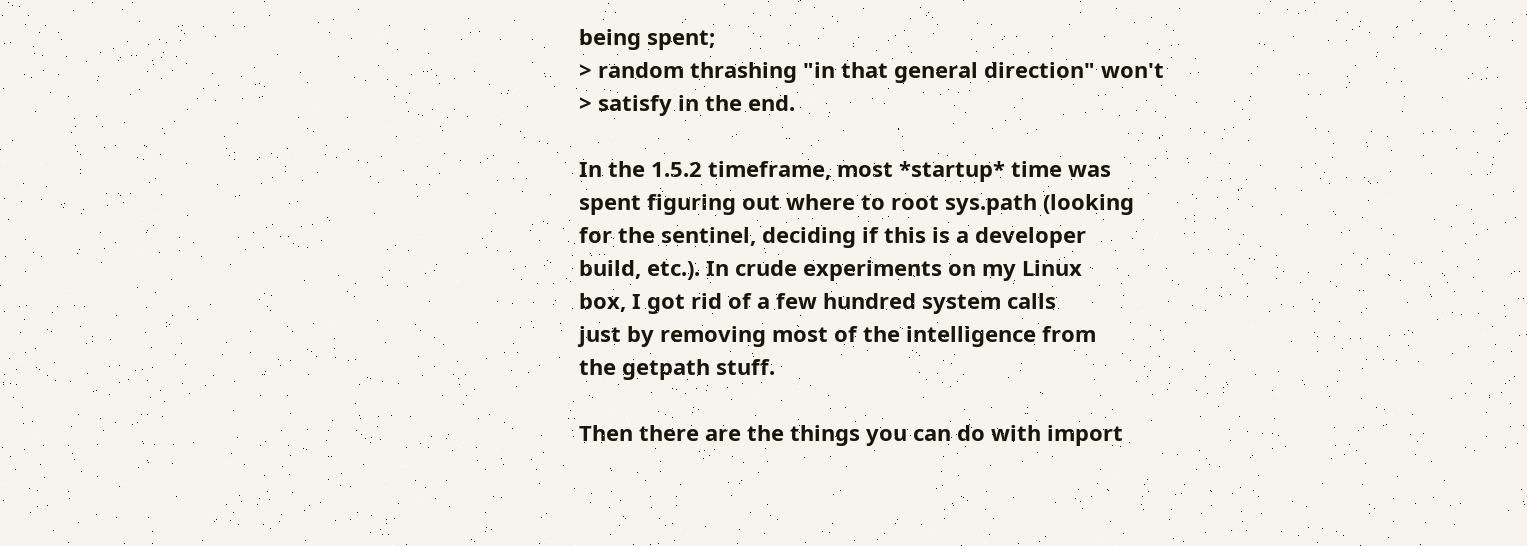being spent;
> random thrashing "in that general direction" won't
> satisfy in the end.

In the 1.5.2 timeframe, most *startup* time was
spent figuring out where to root sys.path (looking
for the sentinel, deciding if this is a developer
build, etc.). In crude experiments on my Linux
box, I got rid of a few hundred system calls
just by removing most of the intelligence from
the getpath stuff.

Then there are the things you can do with import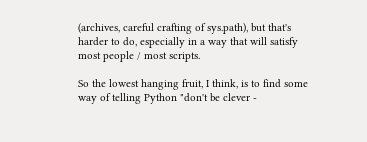(archives, careful crafting of sys.path), but that's
harder to do, especially in a way that will satisfy
most people / most scripts.

So the lowest hanging fruit, I think, is to find some
way of telling Python "don't be clever -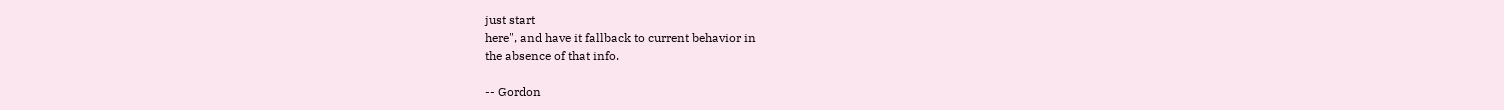just start
here", and have it fallback to current behavior in
the absence of that info.

-- Gordon